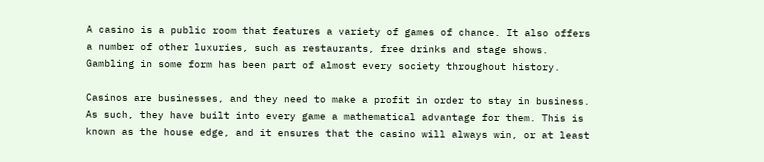A casino is a public room that features a variety of games of chance. It also offers a number of other luxuries, such as restaurants, free drinks and stage shows. Gambling in some form has been part of almost every society throughout history.

Casinos are businesses, and they need to make a profit in order to stay in business. As such, they have built into every game a mathematical advantage for them. This is known as the house edge, and it ensures that the casino will always win, or at least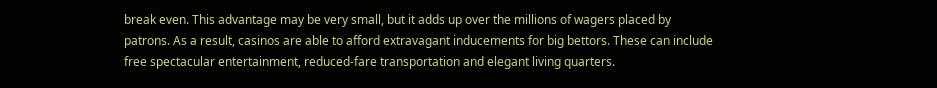break even. This advantage may be very small, but it adds up over the millions of wagers placed by patrons. As a result, casinos are able to afford extravagant inducements for big bettors. These can include free spectacular entertainment, reduced-fare transportation and elegant living quarters.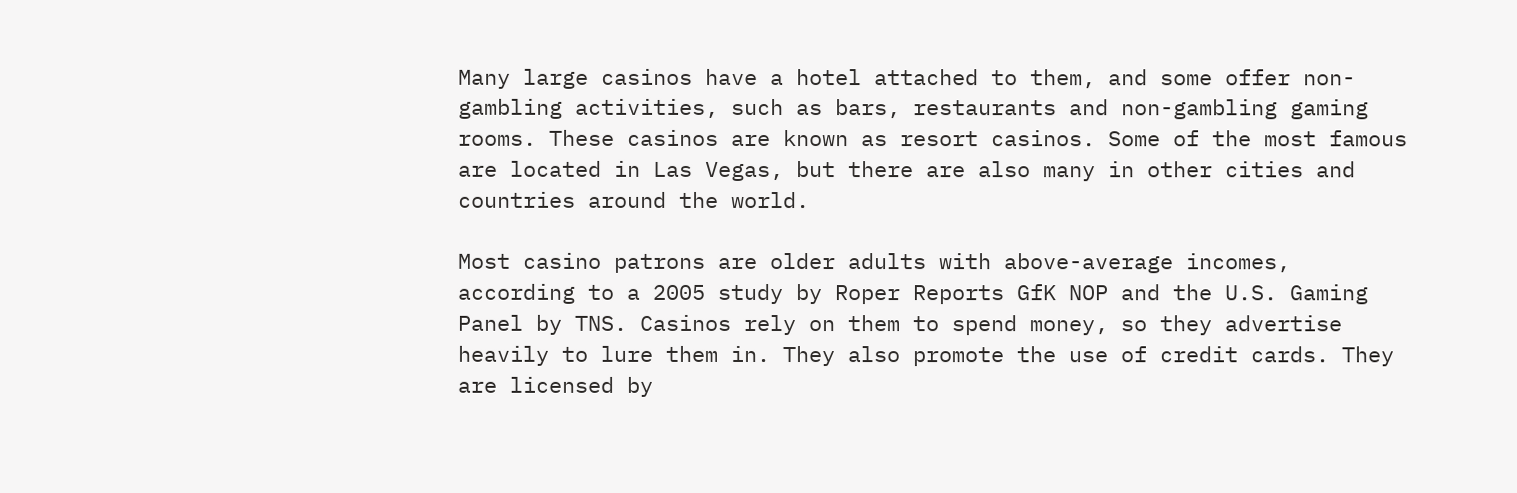Many large casinos have a hotel attached to them, and some offer non-gambling activities, such as bars, restaurants and non-gambling gaming rooms. These casinos are known as resort casinos. Some of the most famous are located in Las Vegas, but there are also many in other cities and countries around the world.

Most casino patrons are older adults with above-average incomes, according to a 2005 study by Roper Reports GfK NOP and the U.S. Gaming Panel by TNS. Casinos rely on them to spend money, so they advertise heavily to lure them in. They also promote the use of credit cards. They are licensed by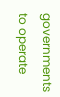governments to operate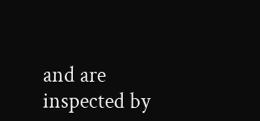and are inspected by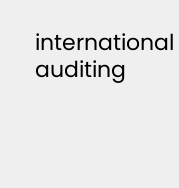international auditing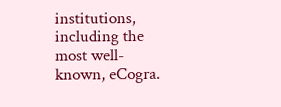institutions, including the most well-known, eCogra.